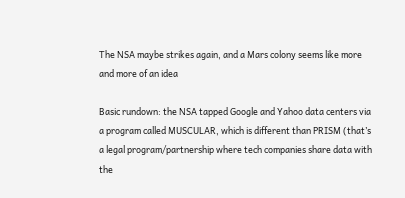The NSA maybe strikes again, and a Mars colony seems like more and more of an idea

Basic rundown: the NSA tapped Google and Yahoo data centers via a program called MUSCULAR, which is different than PRISM (that’s a legal program/partnership where tech companies share data with the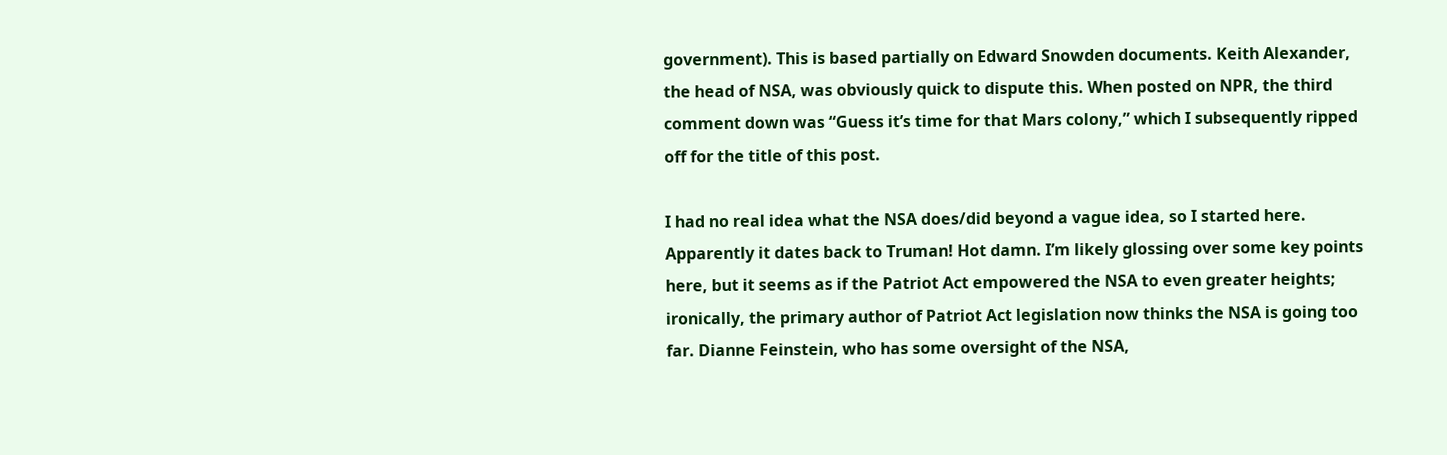government). This is based partially on Edward Snowden documents. Keith Alexander, the head of NSA, was obviously quick to dispute this. When posted on NPR, the third comment down was “Guess it’s time for that Mars colony,” which I subsequently ripped off for the title of this post.

I had no real idea what the NSA does/did beyond a vague idea, so I started here. Apparently it dates back to Truman! Hot damn. I’m likely glossing over some key points here, but it seems as if the Patriot Act empowered the NSA to even greater heights; ironically, the primary author of Patriot Act legislation now thinks the NSA is going too far. Dianne Feinstein, who has some oversight of the NSA,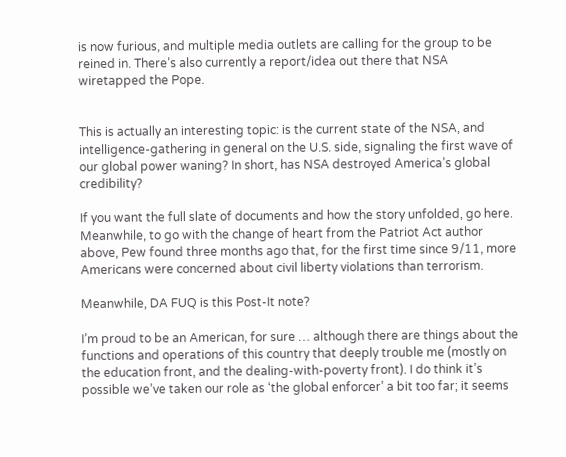is now furious, and multiple media outlets are calling for the group to be reined in. There’s also currently a report/idea out there that NSA wiretapped the Pope.


This is actually an interesting topic: is the current state of the NSA, and intelligence-gathering in general on the U.S. side, signaling the first wave of our global power waning? In short, has NSA destroyed America’s global credibility?

If you want the full slate of documents and how the story unfolded, go here. Meanwhile, to go with the change of heart from the Patriot Act author above, Pew found three months ago that, for the first time since 9/11, more Americans were concerned about civil liberty violations than terrorism.

Meanwhile, DA FUQ is this Post-It note?

I’m proud to be an American, for sure … although there are things about the functions and operations of this country that deeply trouble me (mostly on the education front, and the dealing-with-poverty front). I do think it’s possible we’ve taken our role as ‘the global enforcer’ a bit too far; it seems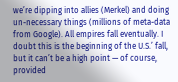we’re dipping into allies (Merkel) and doing un-necessary things (millions of meta-data from Google). All empires fall eventually. I doubt this is the beginning of the U.S.’ fall, but it can’t be a high point — of course, provided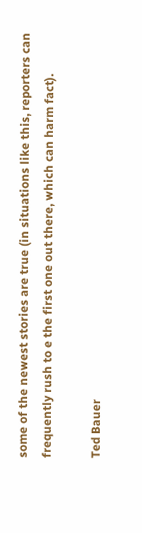some of the newest stories are true (in situations like this, reporters can frequently rush to e the first one out there, which can harm fact).

Ted Bauer